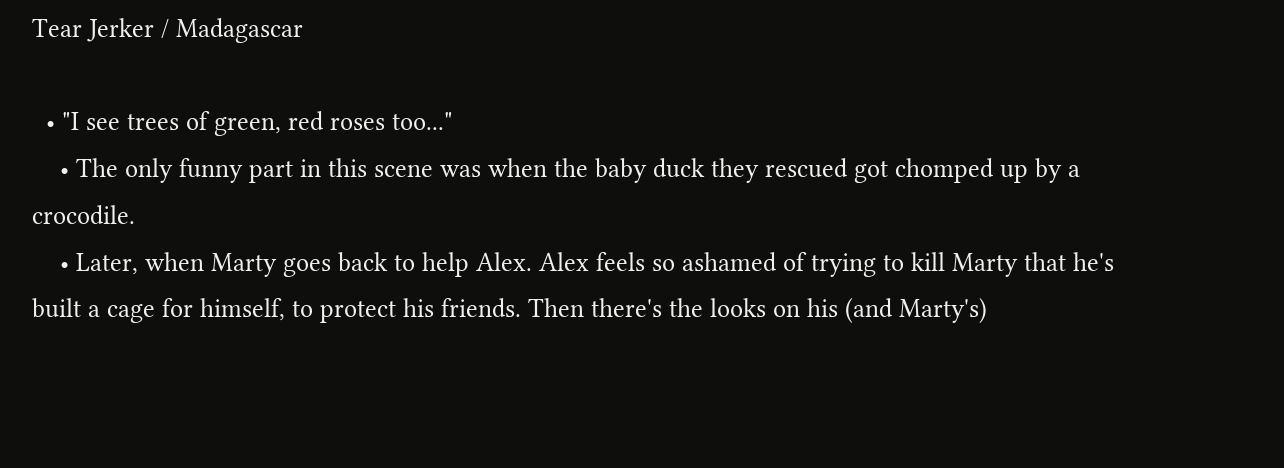Tear Jerker / Madagascar

  • "I see trees of green, red roses too..."
    • The only funny part in this scene was when the baby duck they rescued got chomped up by a crocodile.
    • Later, when Marty goes back to help Alex. Alex feels so ashamed of trying to kill Marty that he's built a cage for himself, to protect his friends. Then there's the looks on his (and Marty's)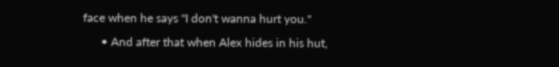face when he says "I don't wanna hurt you."
      • And after that when Alex hides in his hut,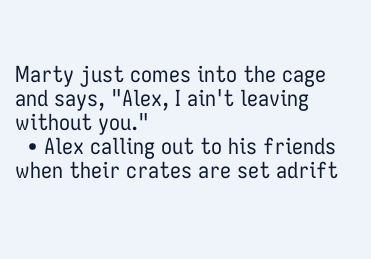Marty just comes into the cage and says, "Alex, I ain't leaving without you."
  • Alex calling out to his friends when their crates are set adrift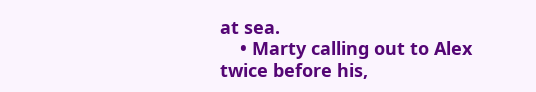at sea.
    • Marty calling out to Alex twice before his,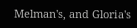Melman's, and Gloria's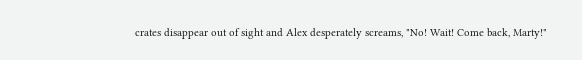crates disappear out of sight and Alex desperately screams, "No! Wait! Come back, Marty!"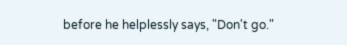before he helplessly says, "Don't go."